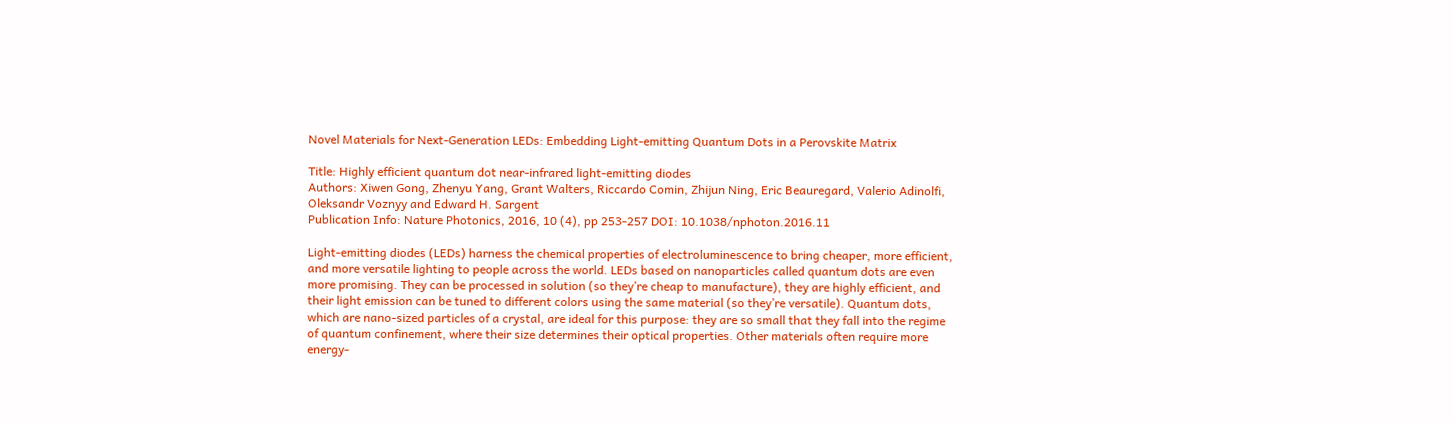Novel Materials for Next-Generation LEDs: Embedding Light-emitting Quantum Dots in a Perovskite Matrix

Title: Highly efficient quantum dot near-infrared light-emitting diodes
Authors: Xiwen Gong, Zhenyu Yang, Grant Walters, Riccardo Comin, Zhijun Ning, Eric Beauregard, Valerio Adinolfi, Oleksandr Voznyy and Edward H. Sargent
Publication Info: Nature Photonics, 2016, 10 (4), pp 253-257 DOI: 10.1038/nphoton.2016.11

Light-emitting diodes (LEDs) harness the chemical properties of electroluminescence to bring cheaper, more efficient, and more versatile lighting to people across the world. LEDs based on nanoparticles called quantum dots are even more promising. They can be processed in solution (so they’re cheap to manufacture), they are highly efficient, and their light emission can be tuned to different colors using the same material (so they’re versatile). Quantum dots, which are nano-sized particles of a crystal, are ideal for this purpose: they are so small that they fall into the regime of quantum confinement, where their size determines their optical properties. Other materials often require more energy-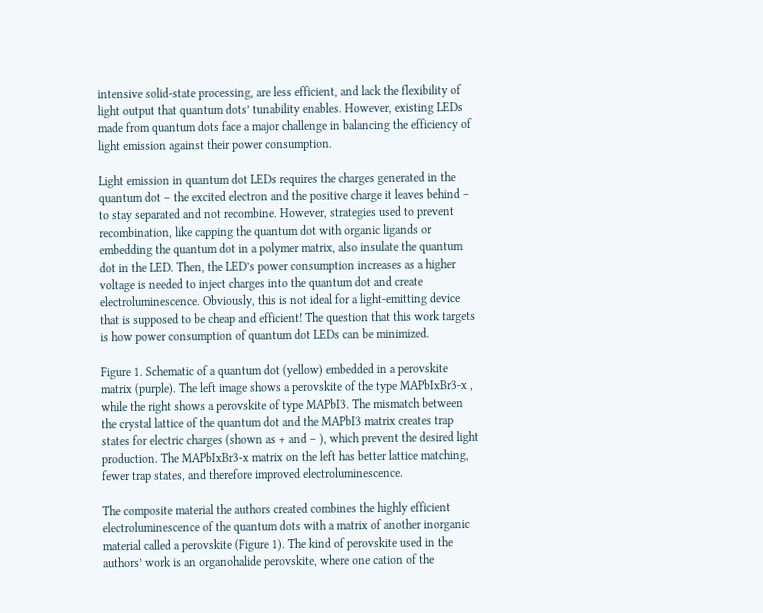intensive solid-state processing, are less efficient, and lack the flexibility of light output that quantum dots’ tunability enables. However, existing LEDs made from quantum dots face a major challenge in balancing the efficiency of light emission against their power consumption.

Light emission in quantum dot LEDs requires the charges generated in the quantum dot – the excited electron and the positive charge it leaves behind – to stay separated and not recombine. However, strategies used to prevent recombination, like capping the quantum dot with organic ligands or embedding the quantum dot in a polymer matrix, also insulate the quantum dot in the LED. Then, the LED’s power consumption increases as a higher voltage is needed to inject charges into the quantum dot and create electroluminescence. Obviously, this is not ideal for a light-emitting device that is supposed to be cheap and efficient! The question that this work targets is how power consumption of quantum dot LEDs can be minimized.

Figure 1. Schematic of a quantum dot (yellow) embedded in a perovskite matrix (purple). The left image shows a perovskite of the type MAPbIxBr3-x , while the right shows a perovskite of type MAPbI3. The mismatch between the crystal lattice of the quantum dot and the MAPbI3 matrix creates trap states for electric charges (shown as + and – ), which prevent the desired light production. The MAPbIxBr3-x matrix on the left has better lattice matching, fewer trap states, and therefore improved electroluminescence.

The composite material the authors created combines the highly efficient electroluminescence of the quantum dots with a matrix of another inorganic material called a perovskite (Figure 1). The kind of perovskite used in the authors’ work is an organohalide perovskite, where one cation of the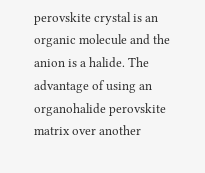perovskite crystal is an organic molecule and the anion is a halide. The advantage of using an organohalide perovskite matrix over another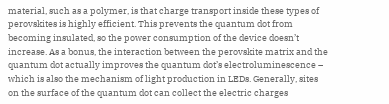material, such as a polymer, is that charge transport inside these types of perovskites is highly efficient. This prevents the quantum dot from becoming insulated, so the power consumption of the device doesn’t increase. As a bonus, the interaction between the perovskite matrix and the quantum dot actually improves the quantum dot’s electroluminescence – which is also the mechanism of light production in LEDs. Generally, sites on the surface of the quantum dot can collect the electric charges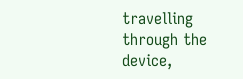travelling through the device,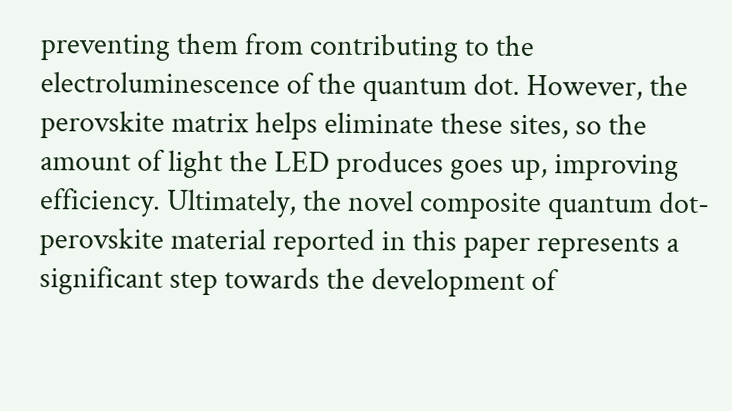preventing them from contributing to the electroluminescence of the quantum dot. However, the perovskite matrix helps eliminate these sites, so the amount of light the LED produces goes up, improving efficiency. Ultimately, the novel composite quantum dot-perovskite material reported in this paper represents a significant step towards the development of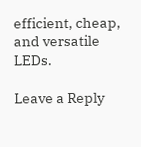efficient, cheap, and versatile LEDs.

Leave a Reply